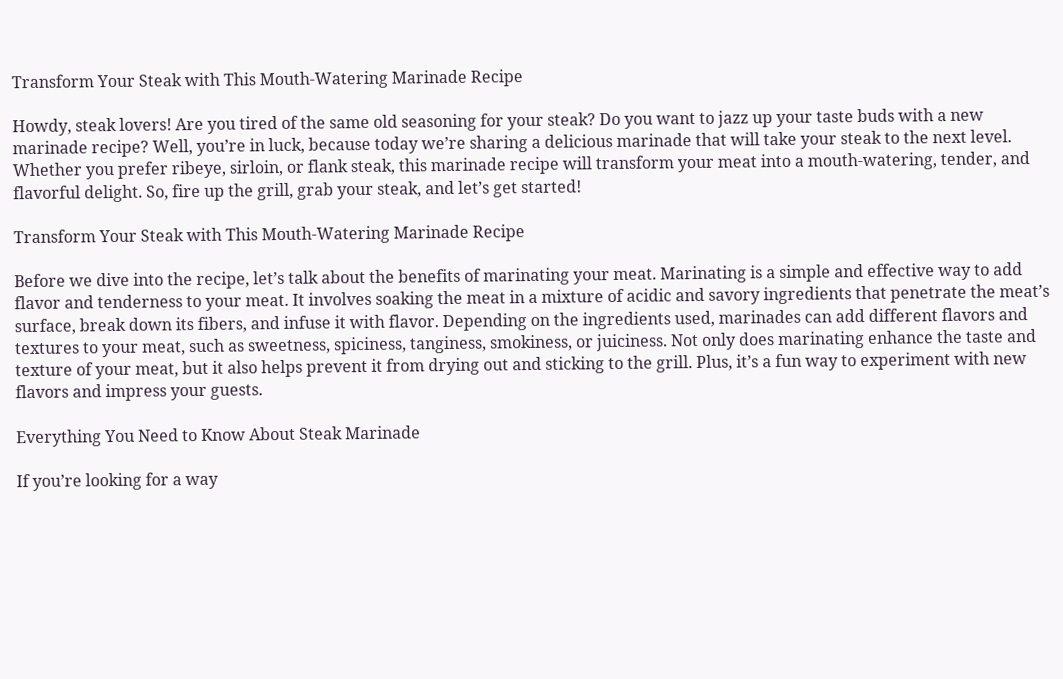Transform Your Steak with This Mouth-Watering Marinade Recipe

Howdy, steak lovers! Are you tired of the same old seasoning for your steak? Do you want to jazz up your taste buds with a new marinade recipe? Well, you’re in luck, because today we’re sharing a delicious marinade that will take your steak to the next level. Whether you prefer ribeye, sirloin, or flank steak, this marinade recipe will transform your meat into a mouth-watering, tender, and flavorful delight. So, fire up the grill, grab your steak, and let’s get started!

Transform Your Steak with This Mouth-Watering Marinade Recipe

Before we dive into the recipe, let’s talk about the benefits of marinating your meat. Marinating is a simple and effective way to add flavor and tenderness to your meat. It involves soaking the meat in a mixture of acidic and savory ingredients that penetrate the meat’s surface, break down its fibers, and infuse it with flavor. Depending on the ingredients used, marinades can add different flavors and textures to your meat, such as sweetness, spiciness, tanginess, smokiness, or juiciness. Not only does marinating enhance the taste and texture of your meat, but it also helps prevent it from drying out and sticking to the grill. Plus, it’s a fun way to experiment with new flavors and impress your guests.

Everything You Need to Know About Steak Marinade

If you’re looking for a way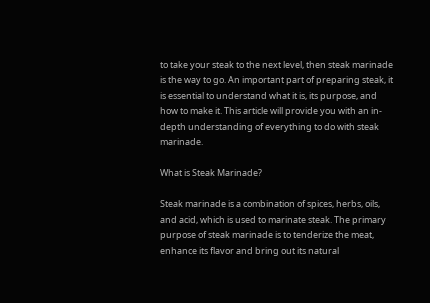to take your steak to the next level, then steak marinade is the way to go. An important part of preparing steak, it is essential to understand what it is, its purpose, and how to make it. This article will provide you with an in-depth understanding of everything to do with steak marinade.

What is Steak Marinade?

Steak marinade is a combination of spices, herbs, oils, and acid, which is used to marinate steak. The primary purpose of steak marinade is to tenderize the meat, enhance its flavor and bring out its natural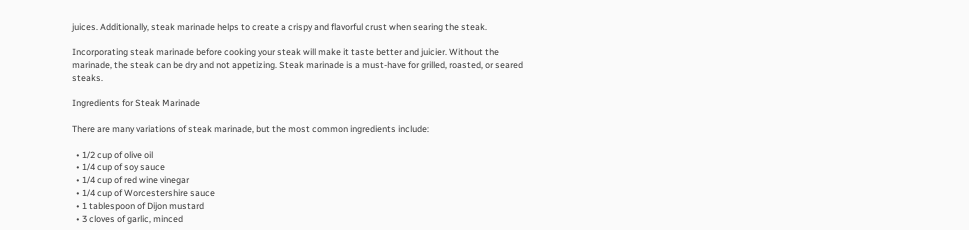juices. Additionally, steak marinade helps to create a crispy and flavorful crust when searing the steak.

Incorporating steak marinade before cooking your steak will make it taste better and juicier. Without the marinade, the steak can be dry and not appetizing. Steak marinade is a must-have for grilled, roasted, or seared steaks.

Ingredients for Steak Marinade

There are many variations of steak marinade, but the most common ingredients include:

  • 1/2 cup of olive oil
  • 1/4 cup of soy sauce
  • 1/4 cup of red wine vinegar
  • 1/4 cup of Worcestershire sauce
  • 1 tablespoon of Dijon mustard
  • 3 cloves of garlic, minced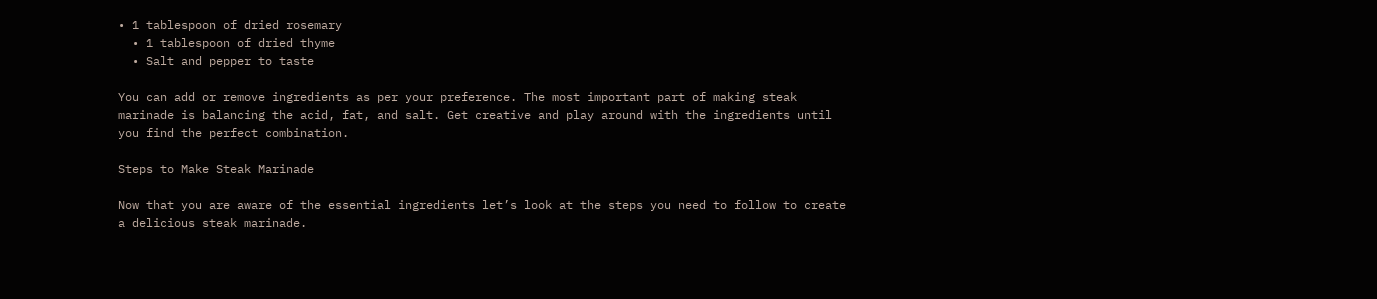• 1 tablespoon of dried rosemary
  • 1 tablespoon of dried thyme
  • Salt and pepper to taste

You can add or remove ingredients as per your preference. The most important part of making steak marinade is balancing the acid, fat, and salt. Get creative and play around with the ingredients until you find the perfect combination.

Steps to Make Steak Marinade

Now that you are aware of the essential ingredients let’s look at the steps you need to follow to create a delicious steak marinade.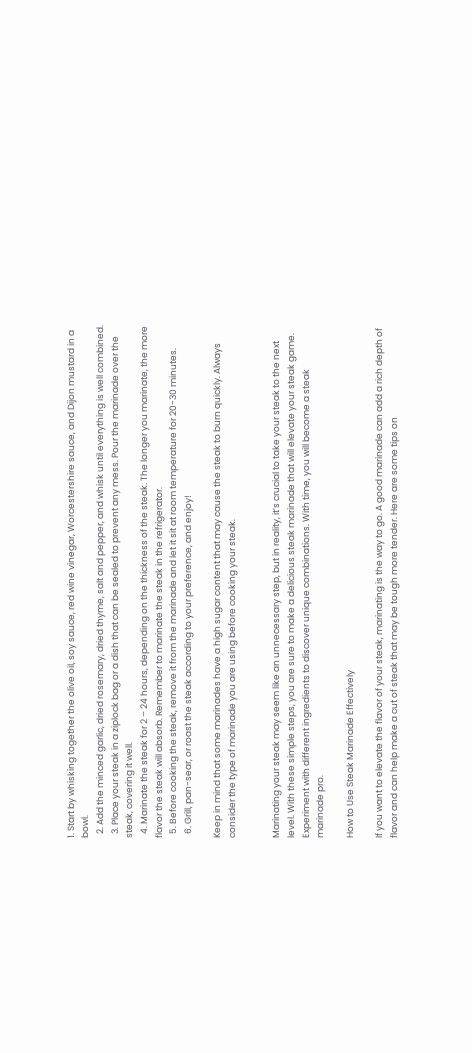1. Start by whisking together the olive oil, soy sauce, red wine vinegar, Worcestershire sauce, and Dijon mustard in a bowl.
  2. Add the minced garlic, dried rosemary, dried thyme, salt and pepper, and whisk until everything is well combined.
  3. Place your steak in a ziplock bag or a dish that can be sealed to prevent any mess. Pour the marinade over the steak, covering it well.
  4. Marinate the steak for 2 – 24 hours, depending on the thickness of the steak. The longer you marinate, the more flavor the steak will absorb. Remember to marinate the steak in the refrigerator.
  5. Before cooking the steak, remove it from the marinade and let it sit at room temperature for 20-30 minutes.
  6. Grill, pan-sear, or roast the steak according to your preference, and enjoy!

Keep in mind that some marinades have a high sugar content that may cause the steak to burn quickly. Always consider the type of marinade you are using before cooking your steak.


Marinating your steak may seem like an unnecessary step, but in reality, it’s crucial to take your steak to the next level. With these simple steps, you are sure to make a delicious steak marinade that will elevate your steak game. Experiment with different ingredients to discover unique combinations. With time, you will become a steak marinade pro.

How to Use Steak Marinade Effectively

If you want to elevate the flavor of your steak, marinating is the way to go. A good marinade can add a rich depth of flavor and can help make a cut of steak that may be tough more tender. Here are some tips on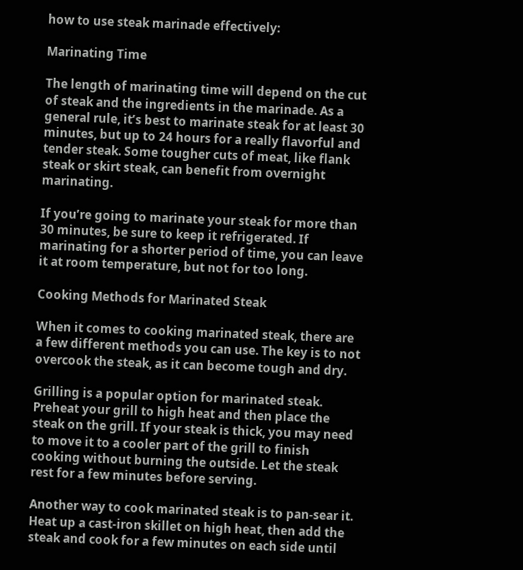how to use steak marinade effectively:

Marinating Time

The length of marinating time will depend on the cut of steak and the ingredients in the marinade. As a general rule, it’s best to marinate steak for at least 30 minutes, but up to 24 hours for a really flavorful and tender steak. Some tougher cuts of meat, like flank steak or skirt steak, can benefit from overnight marinating.

If you’re going to marinate your steak for more than 30 minutes, be sure to keep it refrigerated. If marinating for a shorter period of time, you can leave it at room temperature, but not for too long.

Cooking Methods for Marinated Steak

When it comes to cooking marinated steak, there are a few different methods you can use. The key is to not overcook the steak, as it can become tough and dry.

Grilling is a popular option for marinated steak. Preheat your grill to high heat and then place the steak on the grill. If your steak is thick, you may need to move it to a cooler part of the grill to finish cooking without burning the outside. Let the steak rest for a few minutes before serving.

Another way to cook marinated steak is to pan-sear it. Heat up a cast-iron skillet on high heat, then add the steak and cook for a few minutes on each side until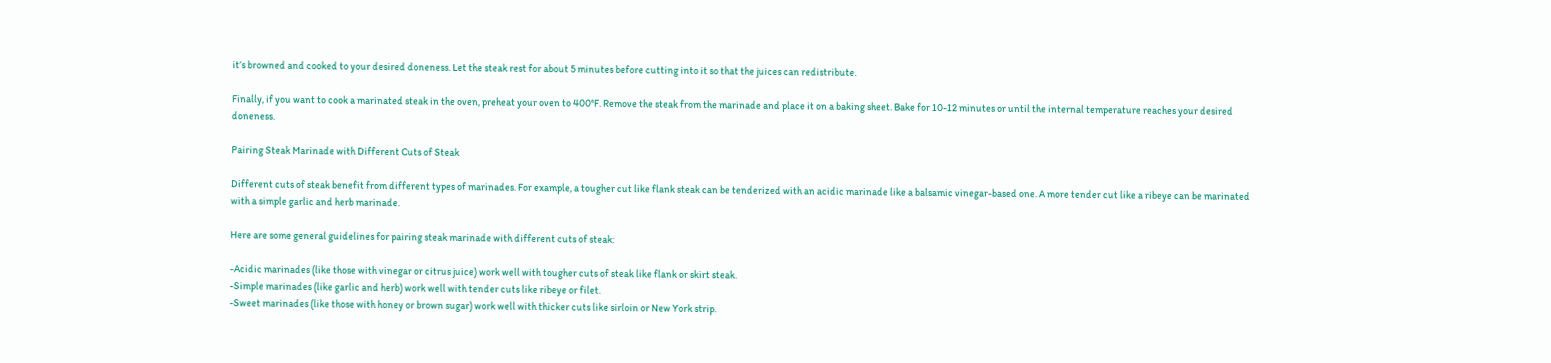it’s browned and cooked to your desired doneness. Let the steak rest for about 5 minutes before cutting into it so that the juices can redistribute.

Finally, if you want to cook a marinated steak in the oven, preheat your oven to 400°F. Remove the steak from the marinade and place it on a baking sheet. Bake for 10-12 minutes or until the internal temperature reaches your desired doneness.

Pairing Steak Marinade with Different Cuts of Steak

Different cuts of steak benefit from different types of marinades. For example, a tougher cut like flank steak can be tenderized with an acidic marinade like a balsamic vinegar-based one. A more tender cut like a ribeye can be marinated with a simple garlic and herb marinade.

Here are some general guidelines for pairing steak marinade with different cuts of steak:

-Acidic marinades (like those with vinegar or citrus juice) work well with tougher cuts of steak like flank or skirt steak.
-Simple marinades (like garlic and herb) work well with tender cuts like ribeye or filet.
-Sweet marinades (like those with honey or brown sugar) work well with thicker cuts like sirloin or New York strip.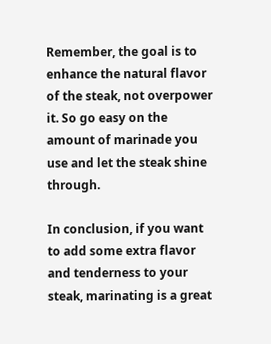Remember, the goal is to enhance the natural flavor of the steak, not overpower it. So go easy on the amount of marinade you use and let the steak shine through.

In conclusion, if you want to add some extra flavor and tenderness to your steak, marinating is a great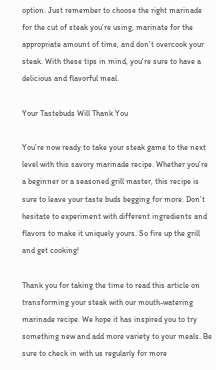option. Just remember to choose the right marinade for the cut of steak you’re using, marinate for the appropriate amount of time, and don’t overcook your steak. With these tips in mind, you’re sure to have a delicious and flavorful meal.

Your Tastebuds Will Thank You

You’re now ready to take your steak game to the next level with this savory marinade recipe. Whether you’re a beginner or a seasoned grill master, this recipe is sure to leave your taste buds begging for more. Don’t hesitate to experiment with different ingredients and flavors to make it uniquely yours. So fire up the grill and get cooking!

Thank you for taking the time to read this article on transforming your steak with our mouth-watering marinade recipe. We hope it has inspired you to try something new and add more variety to your meals. Be sure to check in with us regularly for more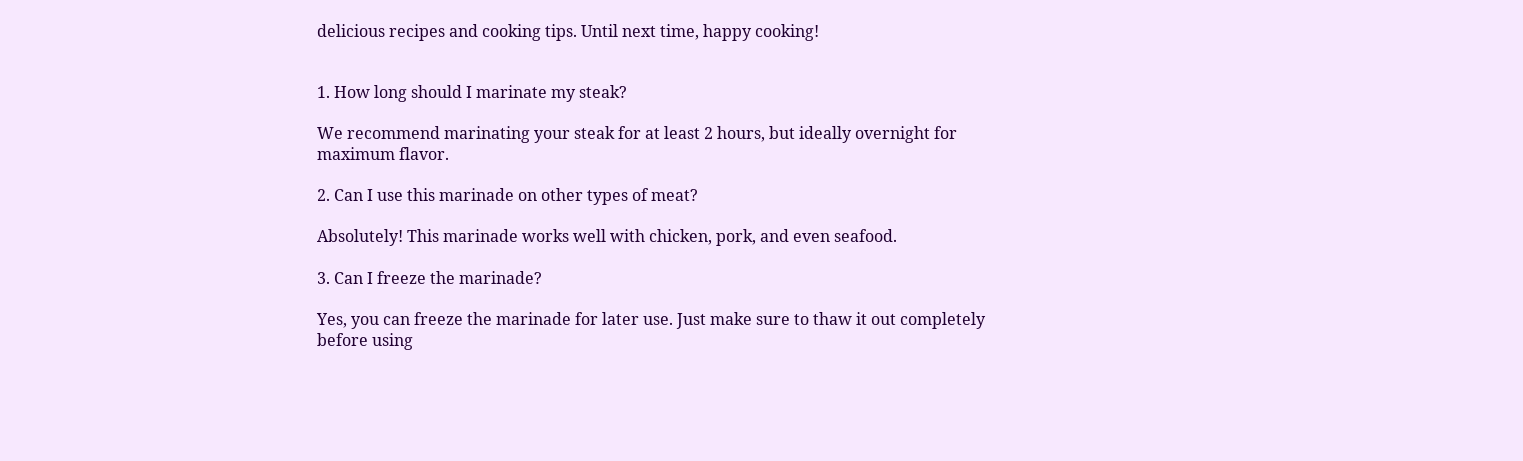delicious recipes and cooking tips. Until next time, happy cooking!


1. How long should I marinate my steak?

We recommend marinating your steak for at least 2 hours, but ideally overnight for maximum flavor.

2. Can I use this marinade on other types of meat?

Absolutely! This marinade works well with chicken, pork, and even seafood.

3. Can I freeze the marinade?

Yes, you can freeze the marinade for later use. Just make sure to thaw it out completely before using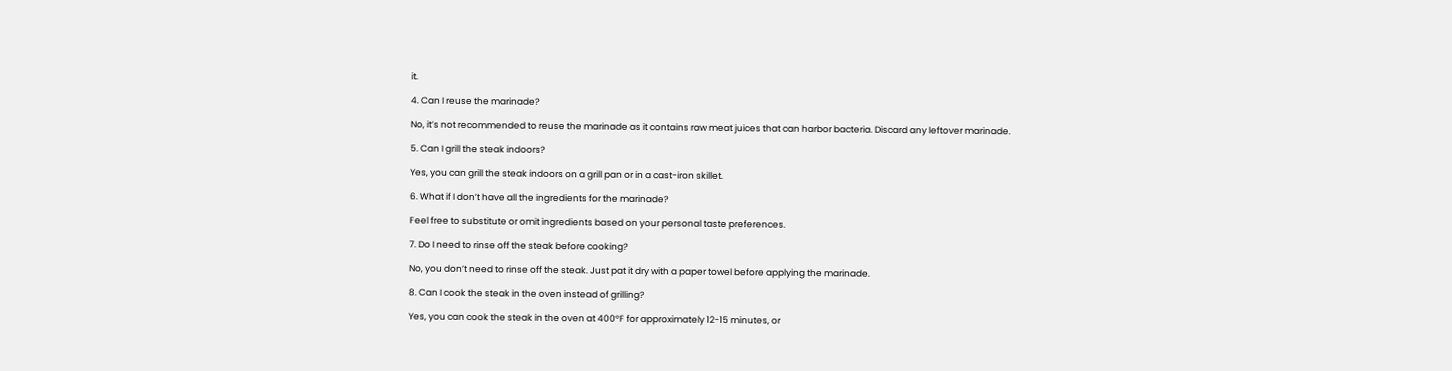it.

4. Can I reuse the marinade?

No, it’s not recommended to reuse the marinade as it contains raw meat juices that can harbor bacteria. Discard any leftover marinade.

5. Can I grill the steak indoors?

Yes, you can grill the steak indoors on a grill pan or in a cast-iron skillet.

6. What if I don’t have all the ingredients for the marinade?

Feel free to substitute or omit ingredients based on your personal taste preferences.

7. Do I need to rinse off the steak before cooking?

No, you don’t need to rinse off the steak. Just pat it dry with a paper towel before applying the marinade.

8. Can I cook the steak in the oven instead of grilling?

Yes, you can cook the steak in the oven at 400°F for approximately 12-15 minutes, or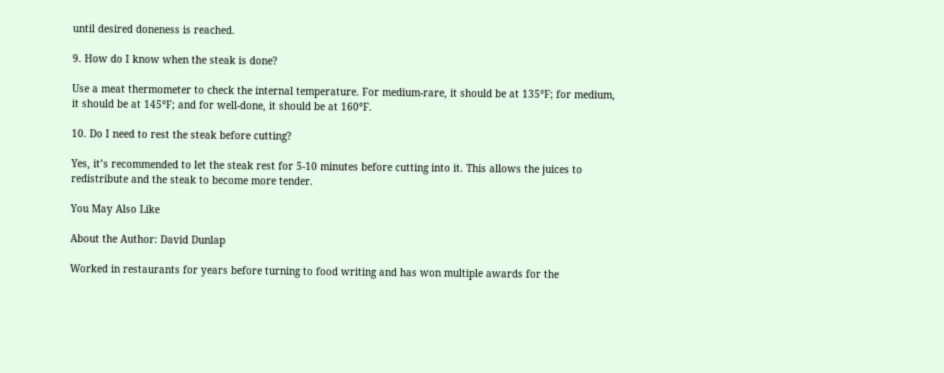until desired doneness is reached.

9. How do I know when the steak is done?

Use a meat thermometer to check the internal temperature. For medium-rare, it should be at 135°F; for medium, it should be at 145°F; and for well-done, it should be at 160°F.

10. Do I need to rest the steak before cutting?

Yes, it’s recommended to let the steak rest for 5-10 minutes before cutting into it. This allows the juices to redistribute and the steak to become more tender.

You May Also Like

About the Author: David Dunlap

Worked in restaurants for years before turning to food writing and has won multiple awards for the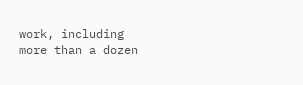work, including more than a dozen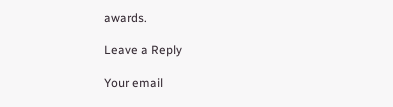awards.

Leave a Reply

Your email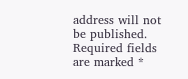address will not be published. Required fields are marked *